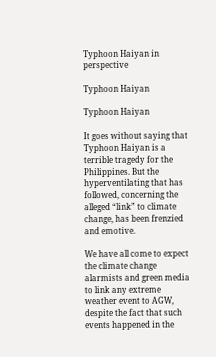Typhoon Haiyan in perspective

Typhoon Haiyan

Typhoon Haiyan

It goes without saying that Typhoon Haiyan is a terrible tragedy for the Philippines. But the hyperventilating that has followed, concerning the alleged “link” to climate change, has been frenzied and emotive.

We have all come to expect the climate change alarmists and green media to link any extreme weather event to AGW, despite the fact that such events happened in the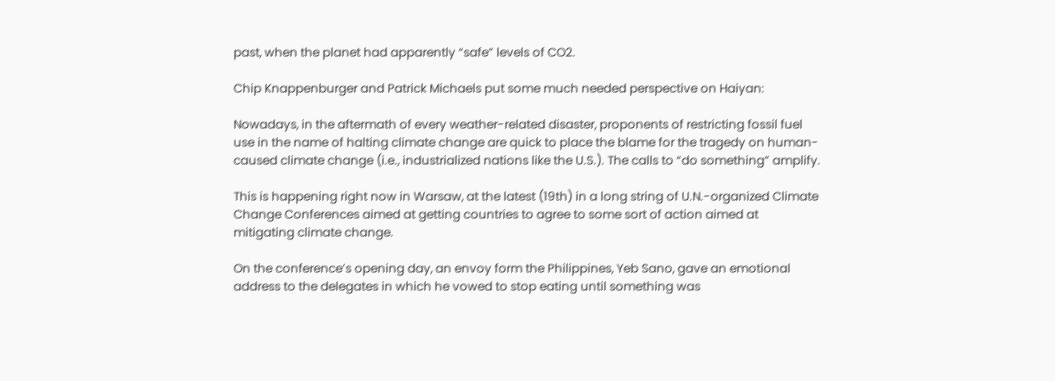past, when the planet had apparently “safe” levels of CO2.

Chip Knappenburger and Patrick Michaels put some much needed perspective on Haiyan:

Nowadays, in the aftermath of every weather-related disaster, proponents of restricting fossil fuel use in the name of halting climate change are quick to place the blame for the tragedy on human-caused climate change (i.e., industrialized nations like the U.S.). The calls to “do something” amplify.

This is happening right now in Warsaw, at the latest (19th) in a long string of U.N.-organized Climate Change Conferences aimed at getting countries to agree to some sort of action aimed at mitigating climate change.

On the conference’s opening day, an envoy form the Philippines, Yeb Sano, gave an emotional address to the delegates in which he vowed to stop eating until something was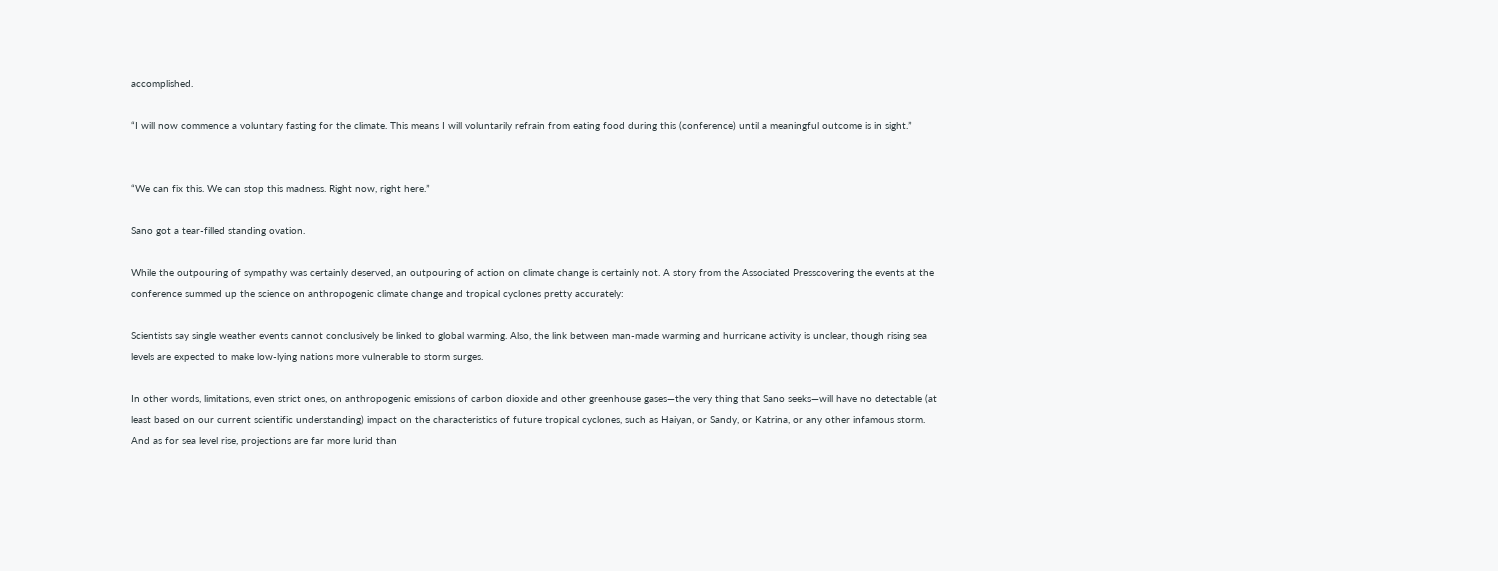accomplished.

“I will now commence a voluntary fasting for the climate. This means I will voluntarily refrain from eating food during this (conference) until a meaningful outcome is in sight.”


“We can fix this. We can stop this madness. Right now, right here.”

Sano got a tear-filled standing ovation.

While the outpouring of sympathy was certainly deserved, an outpouring of action on climate change is certainly not. A story from the Associated Presscovering the events at the conference summed up the science on anthropogenic climate change and tropical cyclones pretty accurately:

Scientists say single weather events cannot conclusively be linked to global warming. Also, the link between man-made warming and hurricane activity is unclear, though rising sea levels are expected to make low-lying nations more vulnerable to storm surges.

In other words, limitations, even strict ones, on anthropogenic emissions of carbon dioxide and other greenhouse gases—the very thing that Sano seeks—will have no detectable (at least based on our current scientific understanding) impact on the characteristics of future tropical cyclones, such as Haiyan, or Sandy, or Katrina, or any other infamous storm. And as for sea level rise, projections are far more lurid than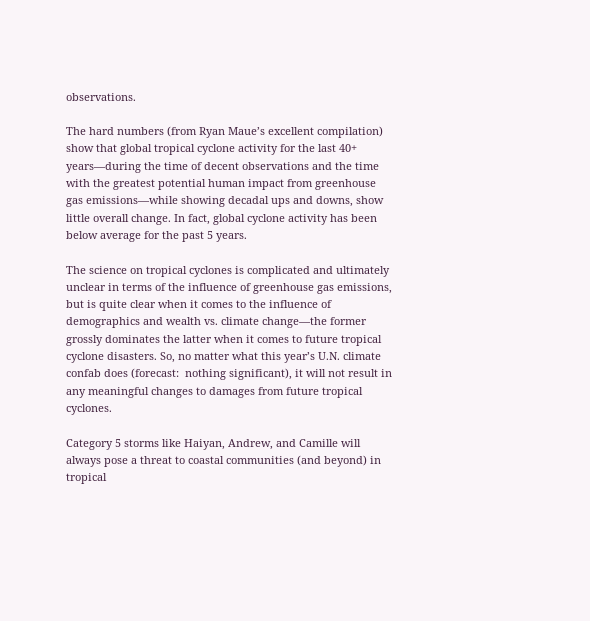observations.

The hard numbers (from Ryan Maue’s excellent compilation) show that global tropical cyclone activity for the last 40+ years—during the time of decent observations and the time with the greatest potential human impact from greenhouse gas emissions—while showing decadal ups and downs, show little overall change. In fact, global cyclone activity has been below average for the past 5 years.

The science on tropical cyclones is complicated and ultimately unclear in terms of the influence of greenhouse gas emissions, but is quite clear when it comes to the influence of demographics and wealth vs. climate change—the former grossly dominates the latter when it comes to future tropical cyclone disasters. So, no matter what this year’s U.N. climate confab does (forecast:  nothing significant), it will not result in any meaningful changes to damages from future tropical cyclones.

Category 5 storms like Haiyan, Andrew, and Camille will always pose a threat to coastal communities (and beyond) in tropical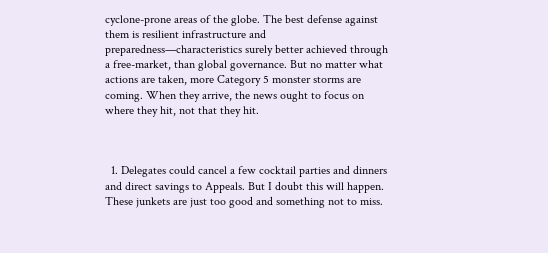cyclone-prone areas of the globe. The best defense against them is resilient infrastructure and preparedness—characteristics surely better achieved through a free-market, than global governance. But no matter what actions are taken, more Category 5 monster storms are coming. When they arrive, the news ought to focus on where they hit, not that they hit.



  1. Delegates could cancel a few cocktail parties and dinners and direct savings to Appeals. But I doubt this will happen. These junkets are just too good and something not to miss.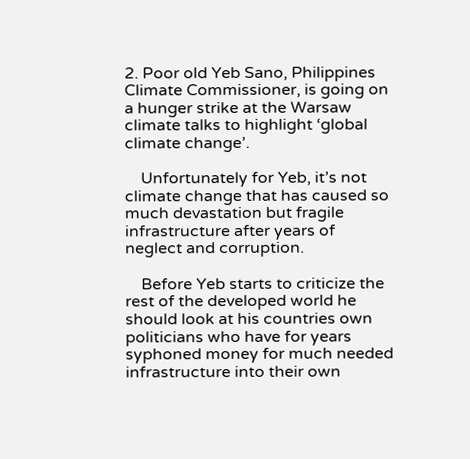2. Poor old Yeb Sano, Philippines Climate Commissioner, is going on a hunger strike at the Warsaw climate talks to highlight ‘global climate change’.

    Unfortunately for Yeb, it’s not climate change that has caused so much devastation but fragile infrastructure after years of neglect and corruption.

    Before Yeb starts to criticize the rest of the developed world he should look at his countries own politicians who have for years syphoned money for much needed infrastructure into their own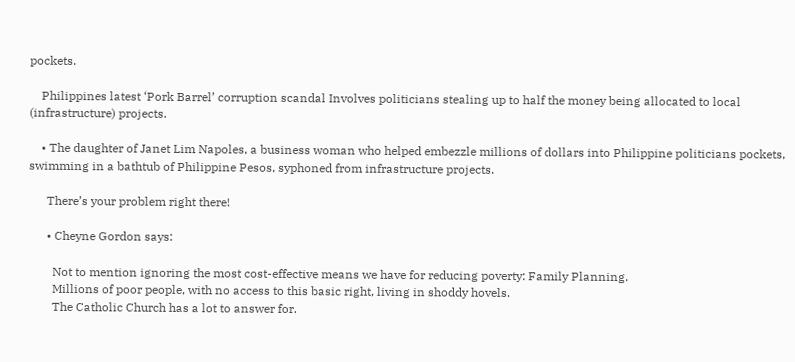pockets.

    Philippines latest ‘Pork Barrel’ corruption scandal Involves politicians stealing up to half the money being allocated to local (infrastructure) projects.

    • The daughter of Janet Lim Napoles, a business woman who helped embezzle millions of dollars into Philippine politicians pockets, swimming in a bathtub of Philippine Pesos, syphoned from infrastructure projects.

      There’s your problem right there!

      • Cheyne Gordon says:

        Not to mention ignoring the most cost-effective means we have for reducing poverty: Family Planning.
        Millions of poor people, with no access to this basic right, living in shoddy hovels.
        The Catholic Church has a lot to answer for.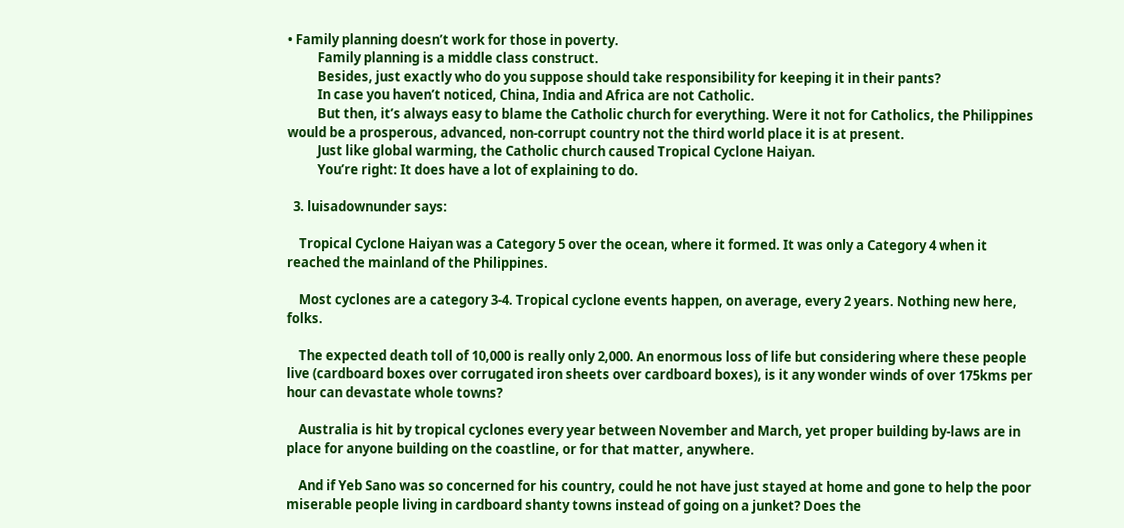• Family planning doesn’t work for those in poverty.
          Family planning is a middle class construct.
          Besides, just exactly who do you suppose should take responsibility for keeping it in their pants?
          In case you haven’t noticed, China, India and Africa are not Catholic.
          But then, it’s always easy to blame the Catholic church for everything. Were it not for Catholics, the Philippines would be a prosperous, advanced, non-corrupt country not the third world place it is at present.
          Just like global warming, the Catholic church caused Tropical Cyclone Haiyan.
          You’re right: It does have a lot of explaining to do.

  3. luisadownunder says:

    Tropical Cyclone Haiyan was a Category 5 over the ocean, where it formed. It was only a Category 4 when it reached the mainland of the Philippines.

    Most cyclones are a category 3-4. Tropical cyclone events happen, on average, every 2 years. Nothing new here, folks.

    The expected death toll of 10,000 is really only 2,000. An enormous loss of life but considering where these people live (cardboard boxes over corrugated iron sheets over cardboard boxes), is it any wonder winds of over 175kms per hour can devastate whole towns?

    Australia is hit by tropical cyclones every year between November and March, yet proper building by-laws are in place for anyone building on the coastline, or for that matter, anywhere.

    And if Yeb Sano was so concerned for his country, could he not have just stayed at home and gone to help the poor miserable people living in cardboard shanty towns instead of going on a junket? Does the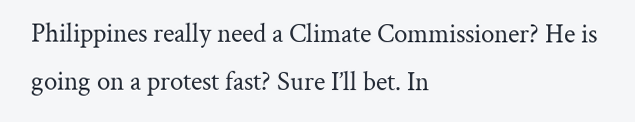Philippines really need a Climate Commissioner? He is going on a protest fast? Sure I’ll bet. In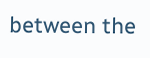between the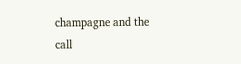champagne and the call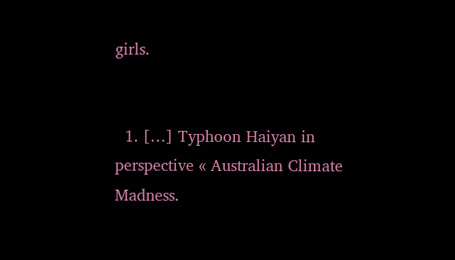girls.


  1. […] Typhoon Haiyan in perspective « Australian Climate Madness.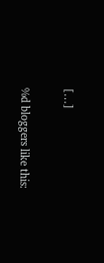[…]

%d bloggers like this: